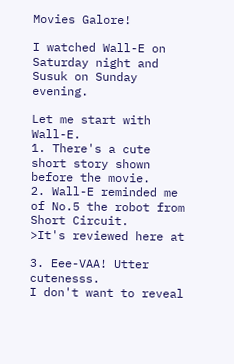Movies Galore!

I watched Wall-E on Saturday night and Susuk on Sunday evening.

Let me start with Wall-E.
1. There's a cute short story shown before the movie.
2. Wall-E reminded me of No.5 the robot from Short Circuit.
>It's reviewed here at

3. Eee-VAA! Utter cutenesss.
I don't want to reveal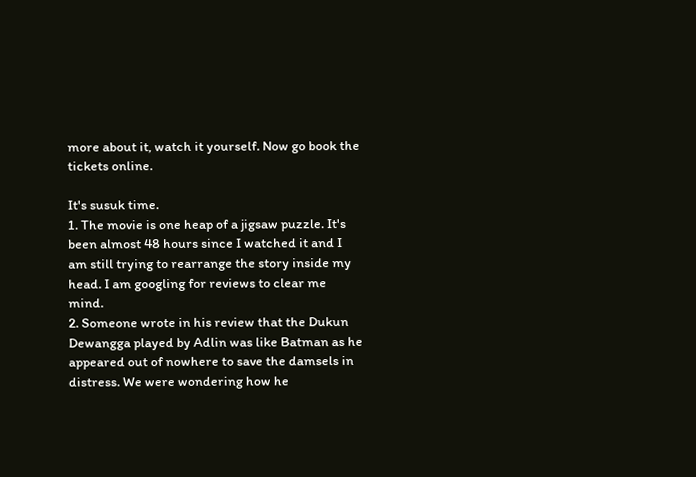more about it, watch it yourself. Now go book the tickets online.

It's susuk time.
1. The movie is one heap of a jigsaw puzzle. It's been almost 48 hours since I watched it and I am still trying to rearrange the story inside my head. I am googling for reviews to clear me mind.
2. Someone wrote in his review that the Dukun Dewangga played by Adlin was like Batman as he appeared out of nowhere to save the damsels in distress. We were wondering how he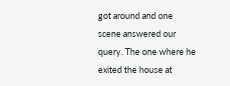got around and one scene answered our query. The one where he exited the house at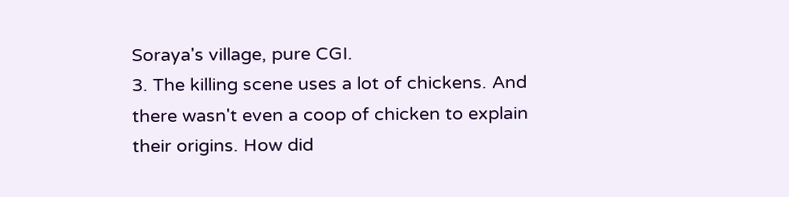Soraya's village, pure CGI.
3. The killing scene uses a lot of chickens. And there wasn't even a coop of chicken to explain their origins. How did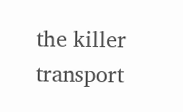the killer transport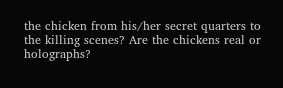the chicken from his/her secret quarters to the killing scenes? Are the chickens real or holographs?